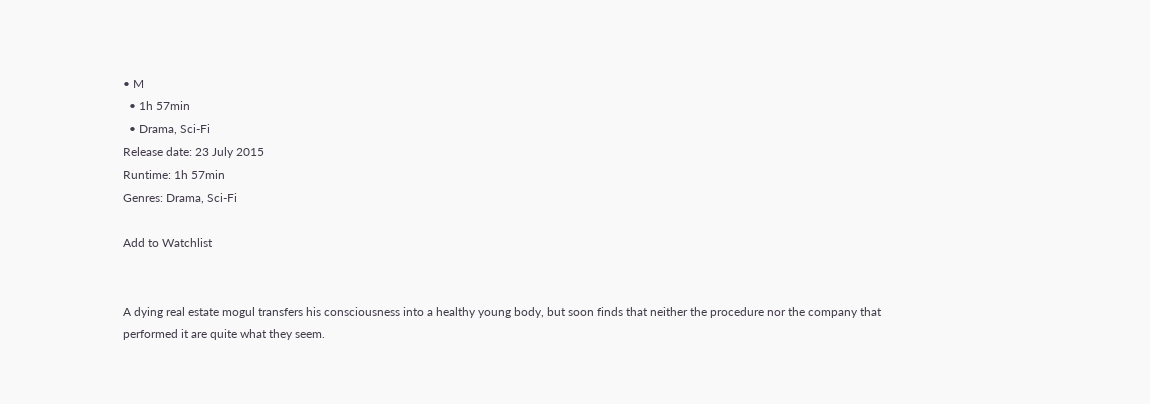• M
  • 1h 57min
  • Drama, Sci-Fi
Release date: 23 July 2015
Runtime: 1h 57min
Genres: Drama, Sci-Fi

Add to Watchlist


A dying real estate mogul transfers his consciousness into a healthy young body, but soon finds that neither the procedure nor the company that performed it are quite what they seem.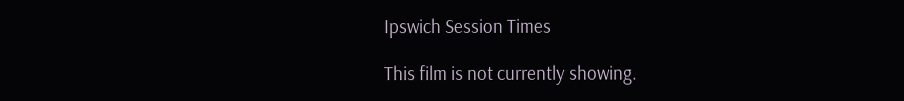Ipswich Session Times

This film is not currently showing.